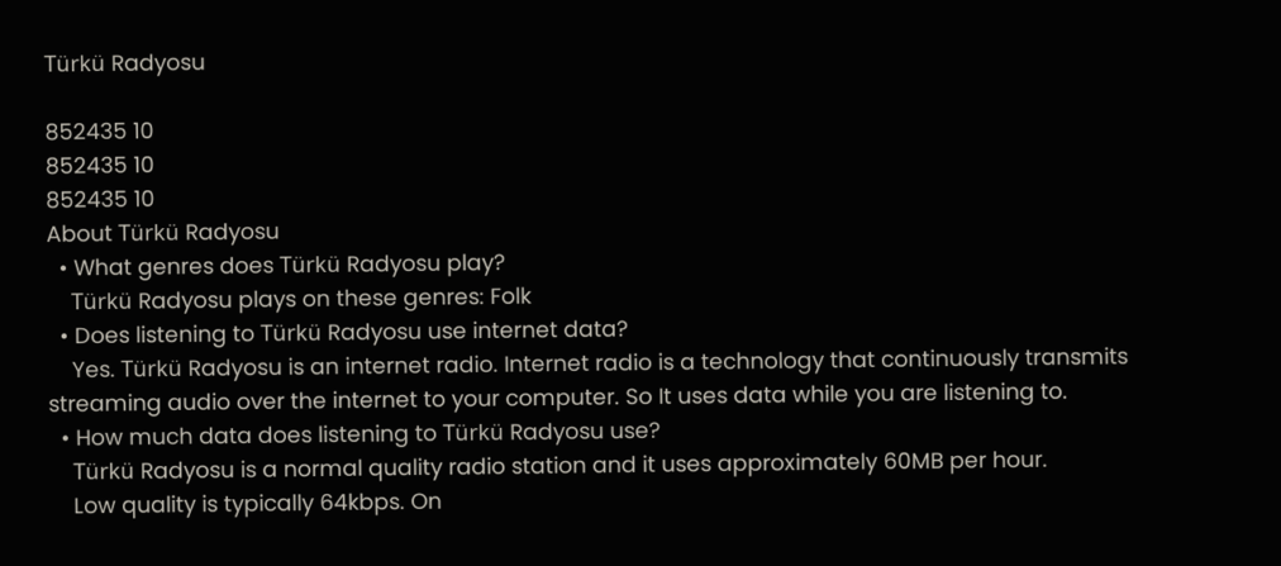Türkü Radyosu

852435 10
852435 10
852435 10
About Türkü Radyosu
  • What genres does Türkü Radyosu play?
    Türkü Radyosu plays on these genres: Folk
  • Does listening to Türkü Radyosu use internet data?
    Yes. Türkü Radyosu is an internet radio. Internet radio is a technology that continuously transmits streaming audio over the internet to your computer. So It uses data while you are listening to.
  • How much data does listening to Türkü Radyosu use?
    Türkü Radyosu is a normal quality radio station and it uses approximately 60MB per hour.
    Low quality is typically 64kbps. On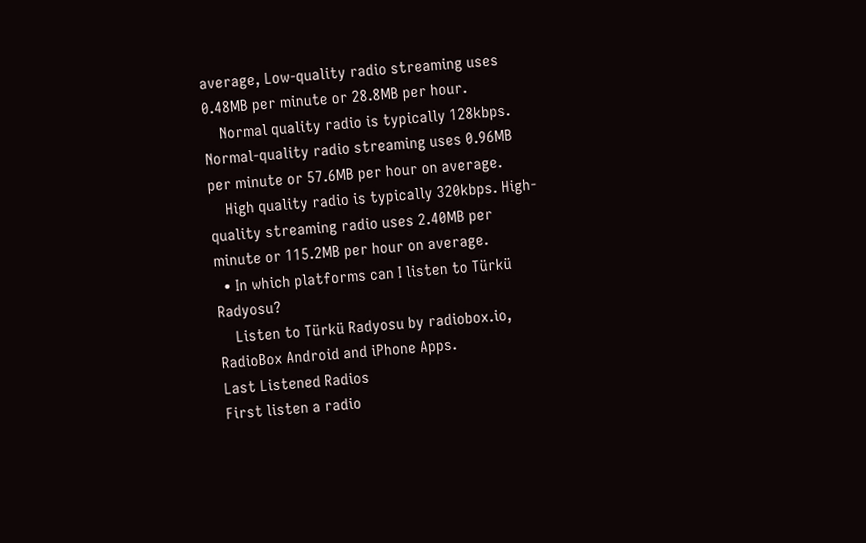average, Low-quality radio streaming uses 0.48MB per minute or 28.8MB per hour.
    Normal quality radio is typically 128kbps. Normal-quality radio streaming uses 0.96MB per minute or 57.6MB per hour on average.
    High quality radio is typically 320kbps. High-quality streaming radio uses 2.40MB per minute or 115.2MB per hour on average.
  • In which platforms can I listen to Türkü Radyosu?
    Listen to Türkü Radyosu by radiobox.io, RadioBox Android and iPhone Apps.
Last Listened Radios
First listen a radio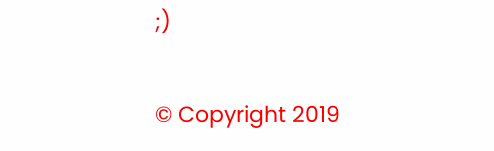;)

© Copyright 2019